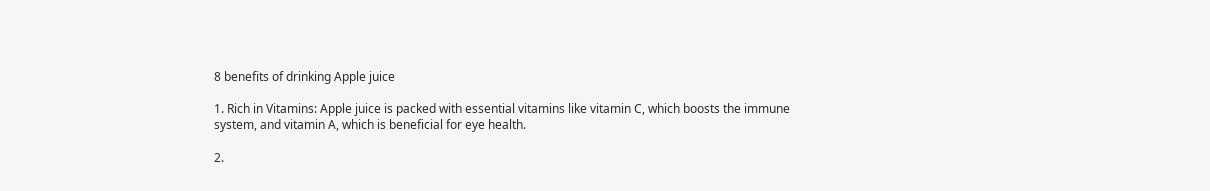8 benefits of drinking Apple juice

1. Rich in Vitamins: Apple juice is packed with essential vitamins like vitamin C, which boosts the immune system, and vitamin A, which is beneficial for eye health.

2.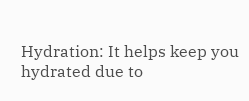Hydration: It helps keep you hydrated due to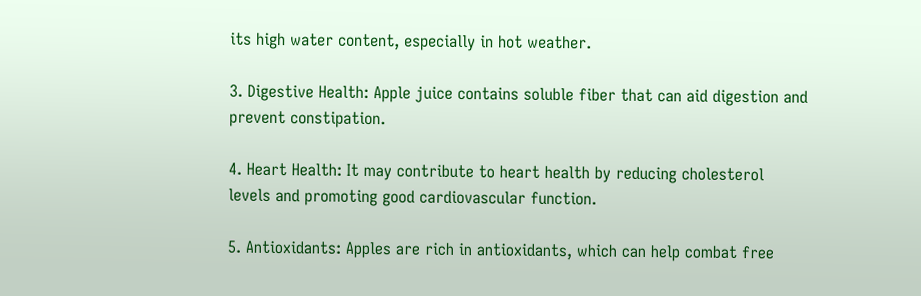its high water content, especially in hot weather.

3. Digestive Health: Apple juice contains soluble fiber that can aid digestion and prevent constipation.

4. Heart Health: It may contribute to heart health by reducing cholesterol levels and promoting good cardiovascular function.

5. Antioxidants: Apples are rich in antioxidants, which can help combat free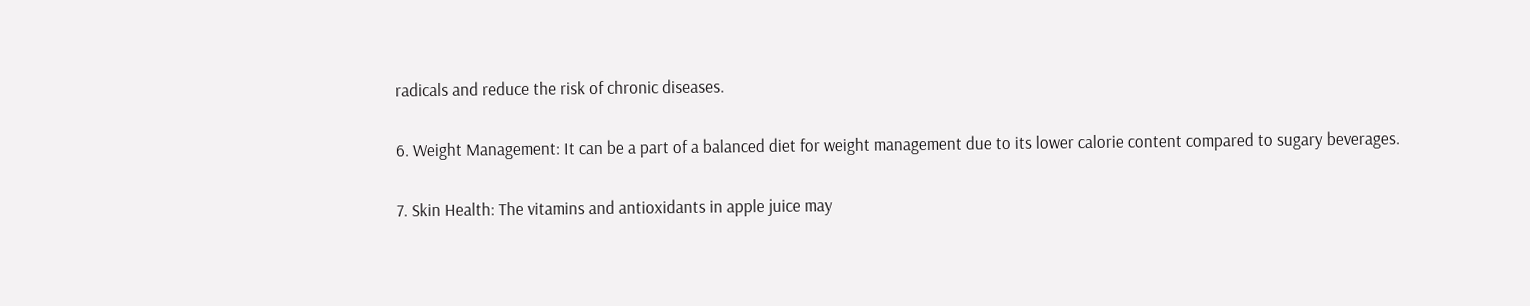radicals and reduce the risk of chronic diseases.

6. Weight Management: It can be a part of a balanced diet for weight management due to its lower calorie content compared to sugary beverages.

7. Skin Health: The vitamins and antioxidants in apple juice may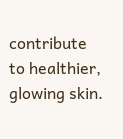contribute to healthier, glowing skin.